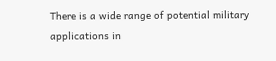There is a wide range of potential military applications in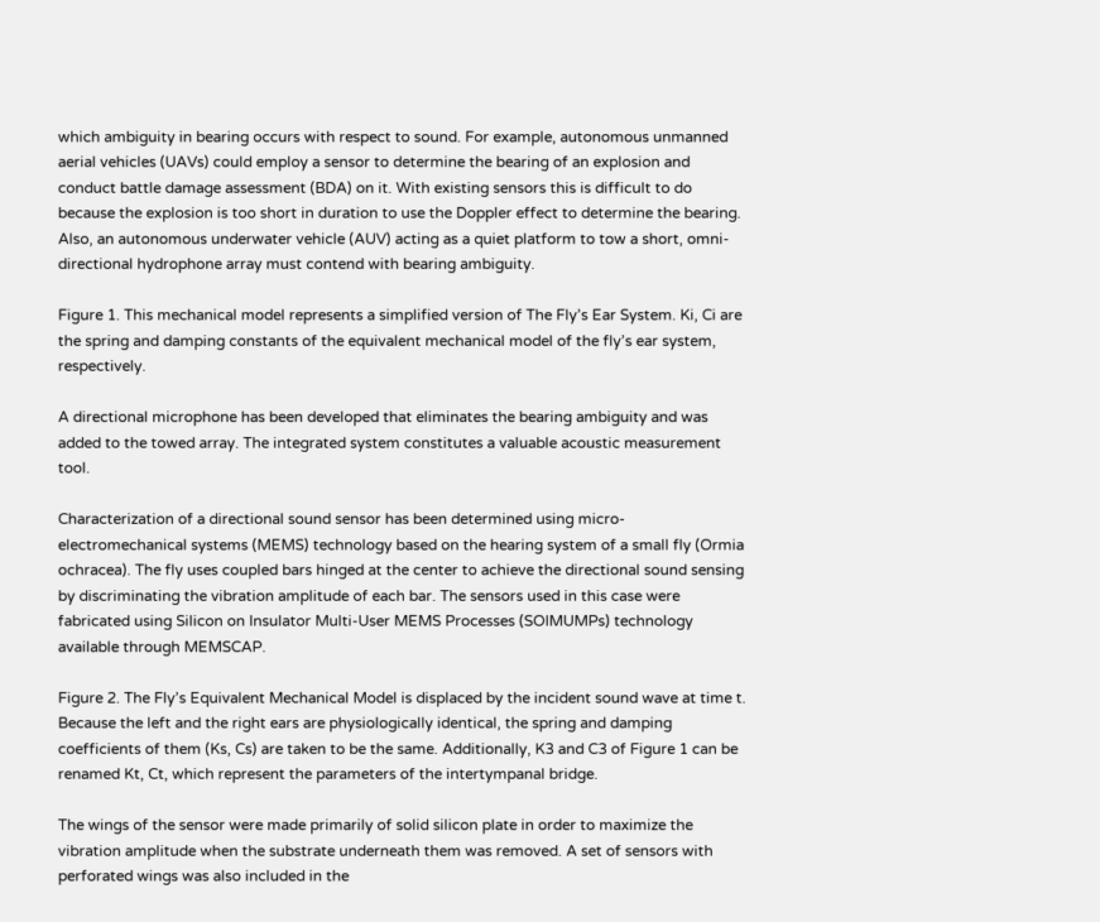which ambiguity in bearing occurs with respect to sound. For example, autonomous unmanned aerial vehicles (UAVs) could employ a sensor to determine the bearing of an explosion and conduct battle damage assessment (BDA) on it. With existing sensors this is difficult to do because the explosion is too short in duration to use the Doppler effect to determine the bearing. Also, an autonomous underwater vehicle (AUV) acting as a quiet platform to tow a short, omni-directional hydrophone array must contend with bearing ambiguity.

Figure 1. This mechanical model represents a simplified version of The Fly’s Ear System. Ki, Ci are the spring and damping constants of the equivalent mechanical model of the fly’s ear system, respectively.

A directional microphone has been developed that eliminates the bearing ambiguity and was added to the towed array. The integrated system constitutes a valuable acoustic measurement tool.

Characterization of a directional sound sensor has been determined using micro-electromechanical systems (MEMS) technology based on the hearing system of a small fly (Ormia ochracea). The fly uses coupled bars hinged at the center to achieve the directional sound sensing by discriminating the vibration amplitude of each bar. The sensors used in this case were fabricated using Silicon on Insulator Multi-User MEMS Processes (SOIMUMPs) technology available through MEMSCAP.

Figure 2. The Fly’s Equivalent Mechanical Model is displaced by the incident sound wave at time t. Because the left and the right ears are physiologically identical, the spring and damping coefficients of them (Ks, Cs) are taken to be the same. Additionally, K3 and C3 of Figure 1 can be renamed Kt, Ct, which represent the parameters of the intertympanal bridge.

The wings of the sensor were made primarily of solid silicon plate in order to maximize the vibration amplitude when the substrate underneath them was removed. A set of sensors with perforated wings was also included in the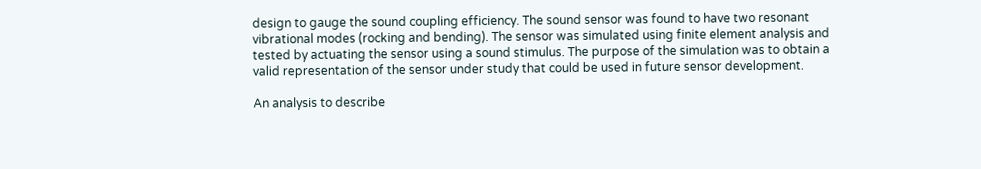design to gauge the sound coupling efficiency. The sound sensor was found to have two resonant vibrational modes (rocking and bending). The sensor was simulated using finite element analysis and tested by actuating the sensor using a sound stimulus. The purpose of the simulation was to obtain a valid representation of the sensor under study that could be used in future sensor development.

An analysis to describe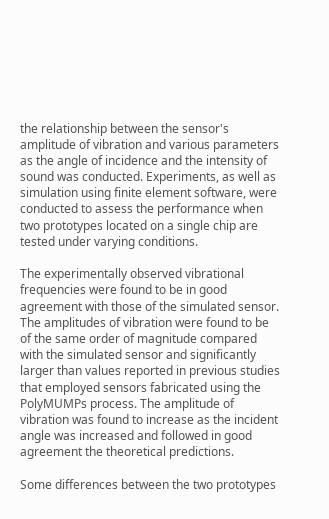the relationship between the sensor's amplitude of vibration and various parameters as the angle of incidence and the intensity of sound was conducted. Experiments, as well as simulation using finite element software, were conducted to assess the performance when two prototypes located on a single chip are tested under varying conditions.

The experimentally observed vibrational frequencies were found to be in good agreement with those of the simulated sensor. The amplitudes of vibration were found to be of the same order of magnitude compared with the simulated sensor and significantly larger than values reported in previous studies that employed sensors fabricated using the PolyMUMPs process. The amplitude of vibration was found to increase as the incident angle was increased and followed in good agreement the theoretical predictions.

Some differences between the two prototypes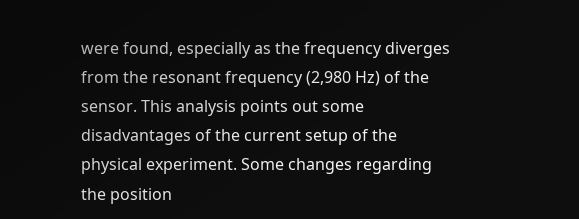were found, especially as the frequency diverges from the resonant frequency (2,980 Hz) of the sensor. This analysis points out some disadvantages of the current setup of the physical experiment. Some changes regarding the position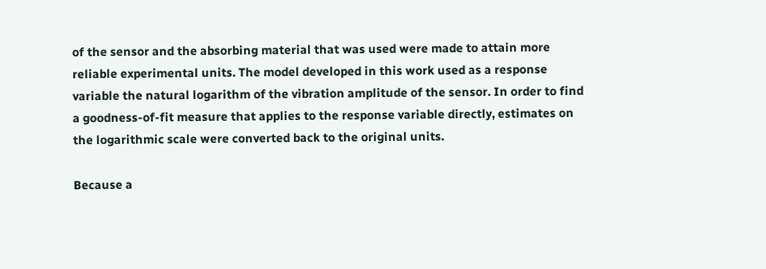of the sensor and the absorbing material that was used were made to attain more reliable experimental units. The model developed in this work used as a response variable the natural logarithm of the vibration amplitude of the sensor. In order to find a goodness-of-fit measure that applies to the response variable directly, estimates on the logarithmic scale were converted back to the original units.

Because a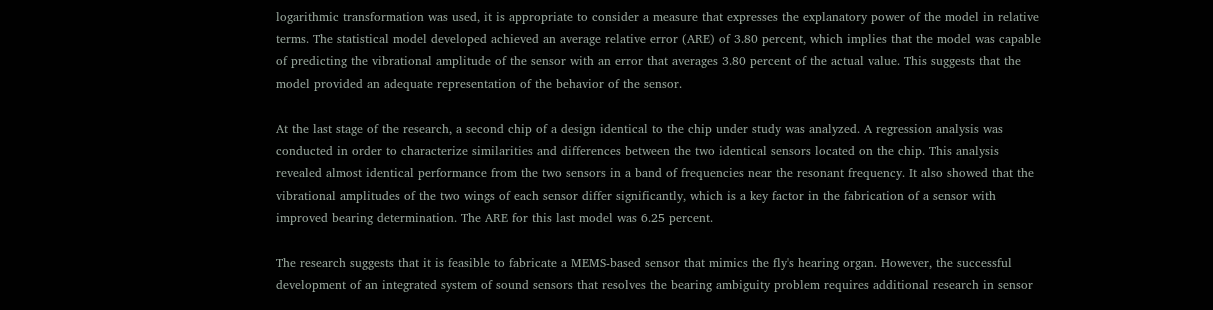logarithmic transformation was used, it is appropriate to consider a measure that expresses the explanatory power of the model in relative terms. The statistical model developed achieved an average relative error (ARE) of 3.80 percent, which implies that the model was capable of predicting the vibrational amplitude of the sensor with an error that averages 3.80 percent of the actual value. This suggests that the model provided an adequate representation of the behavior of the sensor.

At the last stage of the research, a second chip of a design identical to the chip under study was analyzed. A regression analysis was conducted in order to characterize similarities and differences between the two identical sensors located on the chip. This analysis revealed almost identical performance from the two sensors in a band of frequencies near the resonant frequency. It also showed that the vibrational amplitudes of the two wings of each sensor differ significantly, which is a key factor in the fabrication of a sensor with improved bearing determination. The ARE for this last model was 6.25 percent.

The research suggests that it is feasible to fabricate a MEMS-based sensor that mimics the fly's hearing organ. However, the successful development of an integrated system of sound sensors that resolves the bearing ambiguity problem requires additional research in sensor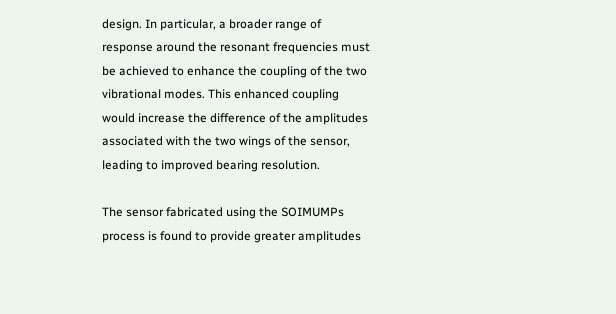design. In particular, a broader range of response around the resonant frequencies must be achieved to enhance the coupling of the two vibrational modes. This enhanced coupling would increase the difference of the amplitudes associated with the two wings of the sensor, leading to improved bearing resolution.

The sensor fabricated using the SOIMUMPs process is found to provide greater amplitudes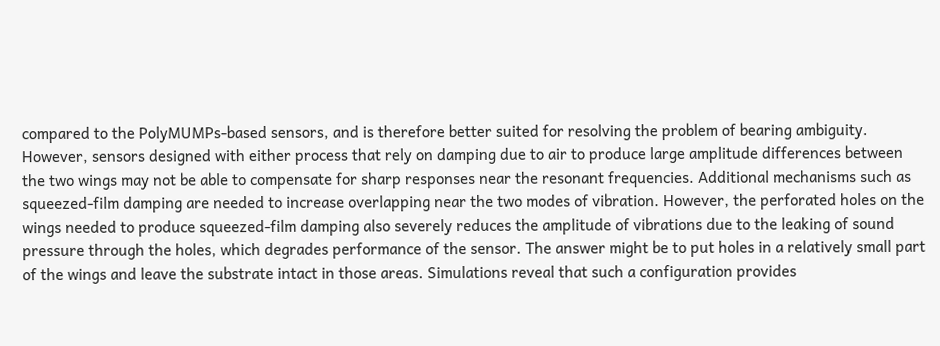compared to the PolyMUMPs-based sensors, and is therefore better suited for resolving the problem of bearing ambiguity. However, sensors designed with either process that rely on damping due to air to produce large amplitude differences between the two wings may not be able to compensate for sharp responses near the resonant frequencies. Additional mechanisms such as squeezed-film damping are needed to increase overlapping near the two modes of vibration. However, the perforated holes on the wings needed to produce squeezed-film damping also severely reduces the amplitude of vibrations due to the leaking of sound pressure through the holes, which degrades performance of the sensor. The answer might be to put holes in a relatively small part of the wings and leave the substrate intact in those areas. Simulations reveal that such a configuration provides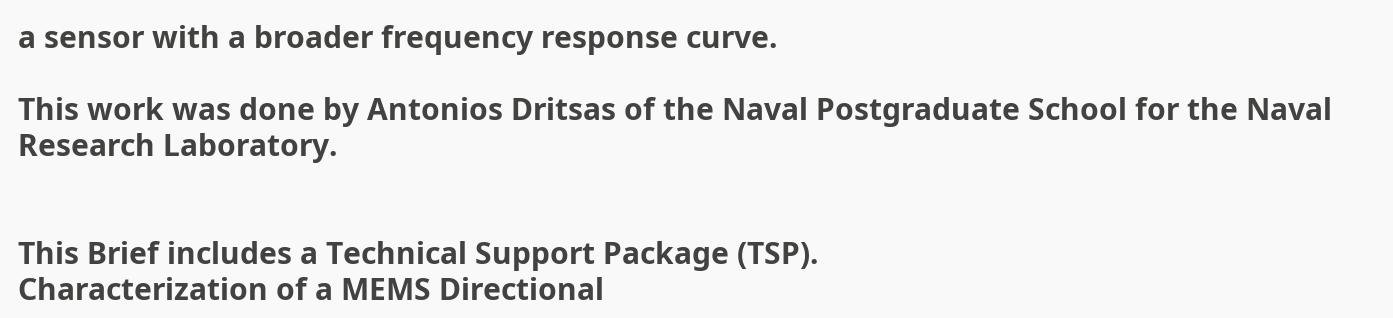a sensor with a broader frequency response curve.

This work was done by Antonios Dritsas of the Naval Postgraduate School for the Naval Research Laboratory.


This Brief includes a Technical Support Package (TSP).
Characterization of a MEMS Directional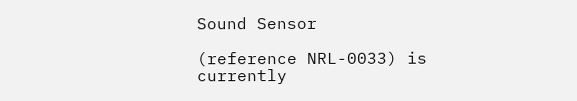Sound Sensor

(reference NRL-0033) is currently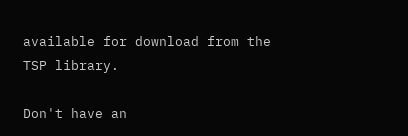available for download from the TSP library.

Don't have an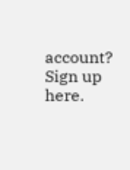account? Sign up here.